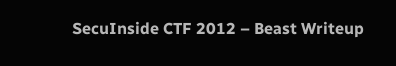SecuInside CTF 2012 – Beast Writeup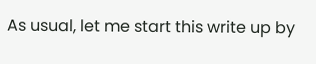As usual, let me start this write up by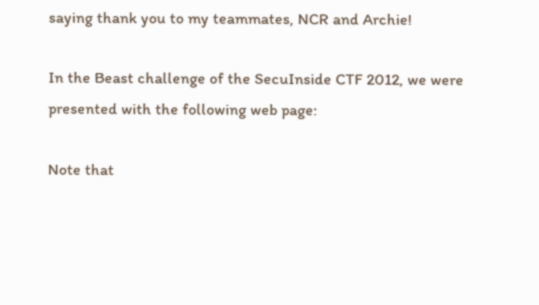saying thank you to my teammates, NCR and Archie!

In the Beast challenge of the SecuInside CTF 2012, we were presented with the following web page:

Note that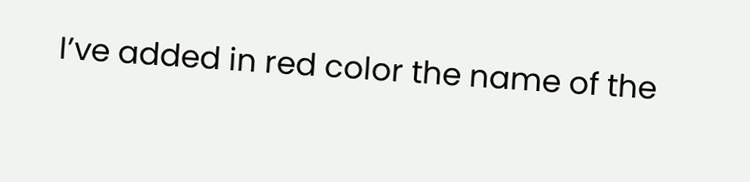I’ve added in red color the name of the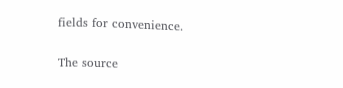fields for convenience.

The source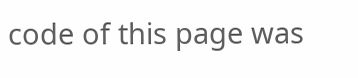code of this page was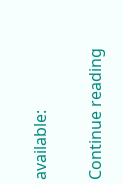available:

Continue reading